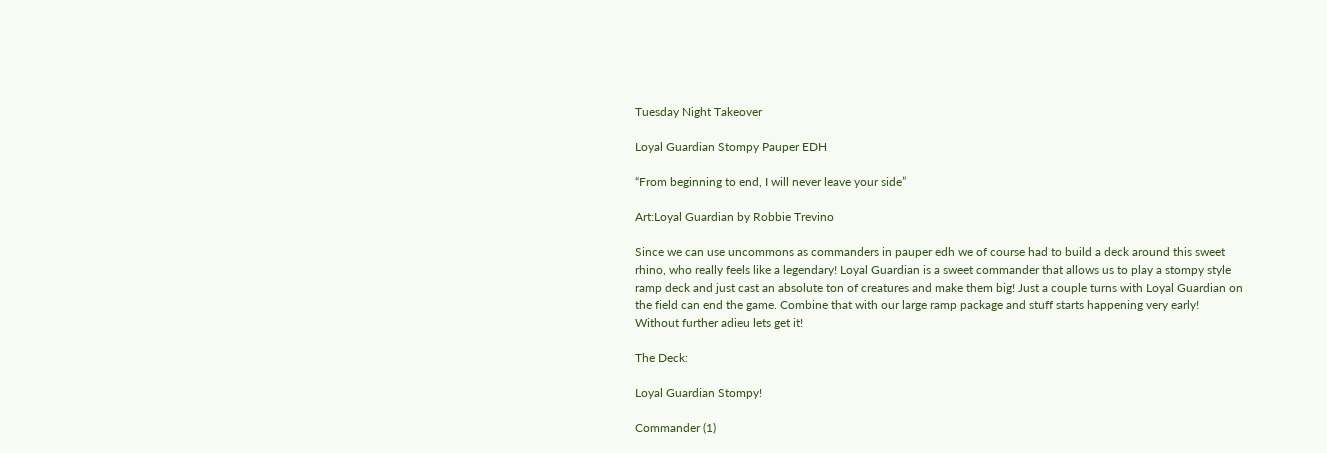Tuesday Night Takeover

Loyal Guardian Stompy Pauper EDH

“From beginning to end, I will never leave your side”

Art:Loyal Guardian by Robbie Trevino

Since we can use uncommons as commanders in pauper edh we of course had to build a deck around this sweet rhino, who really feels like a legendary! Loyal Guardian is a sweet commander that allows us to play a stompy style ramp deck and just cast an absolute ton of creatures and make them big! Just a couple turns with Loyal Guardian on the field can end the game. Combine that with our large ramp package and stuff starts happening very early! Without further adieu lets get it!

The Deck:

Loyal Guardian Stompy!

Commander (1)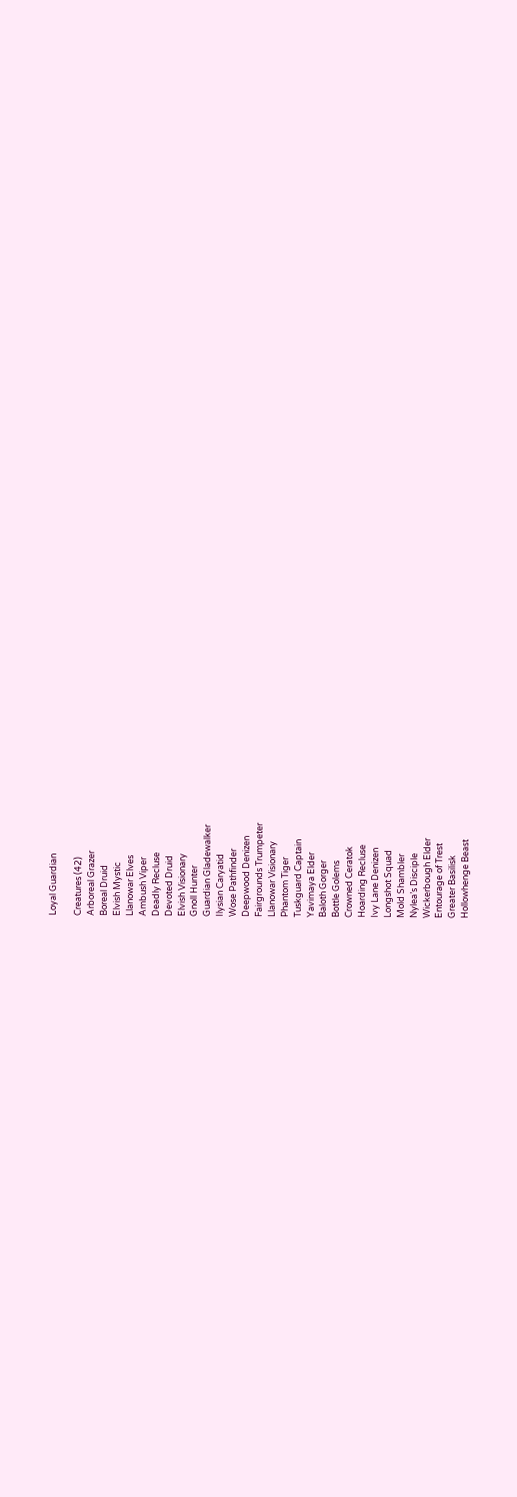Loyal Guardian

Creatures (42)
Arboreal Grazer
Boreal Druid
Elvish Mystic
Llanowar Elves
Ambush Viper
Deadly Recluse
Devoted Druid
Elvish Visionary
Gnoll Hunter
Guardian Gladewalker
Ilysian Caryatid
Wose Pathfinder
Deepwood Denizen
Fairgrounds Trumpeter
Llanowar Visionary
Phantom Tiger
Tuskguard Captain
Yavimaya Elder
Baloth Gorger
Bottle Golems
Crowned Ceratok
Hoarding Recluse
Ivy Lane Denizen
Longshot Squad
Mold Shambler
Nylea’s Disciple
Wickerbough Elder
Entourage of Trest
Greater Basilisk
Hollowhenge Beast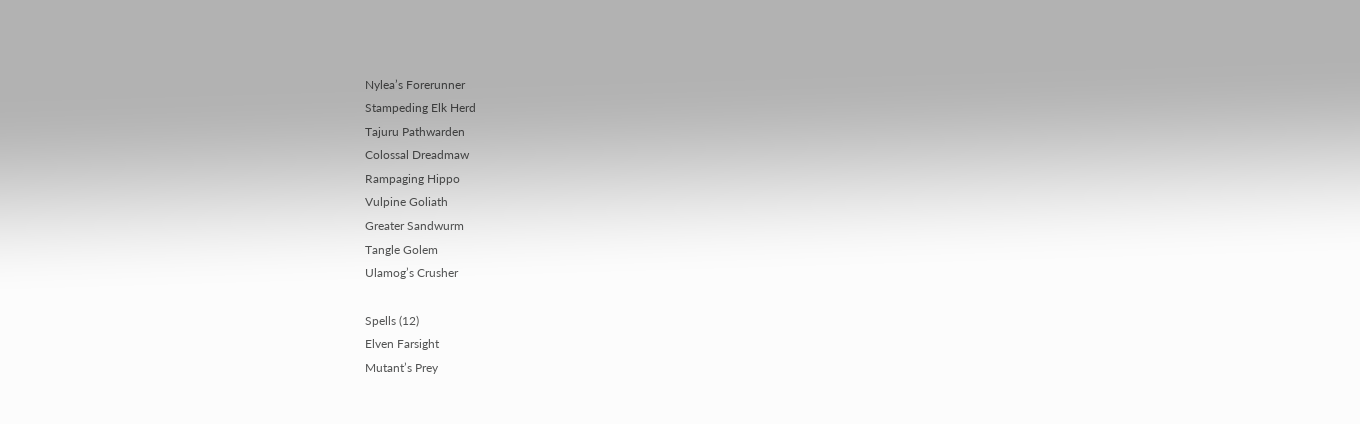Nylea’s Forerunner
Stampeding Elk Herd
Tajuru Pathwarden
Colossal Dreadmaw
Rampaging Hippo
Vulpine Goliath
Greater Sandwurm
Tangle Golem
Ulamog’s Crusher

Spells (12)
Elven Farsight
Mutant’s Prey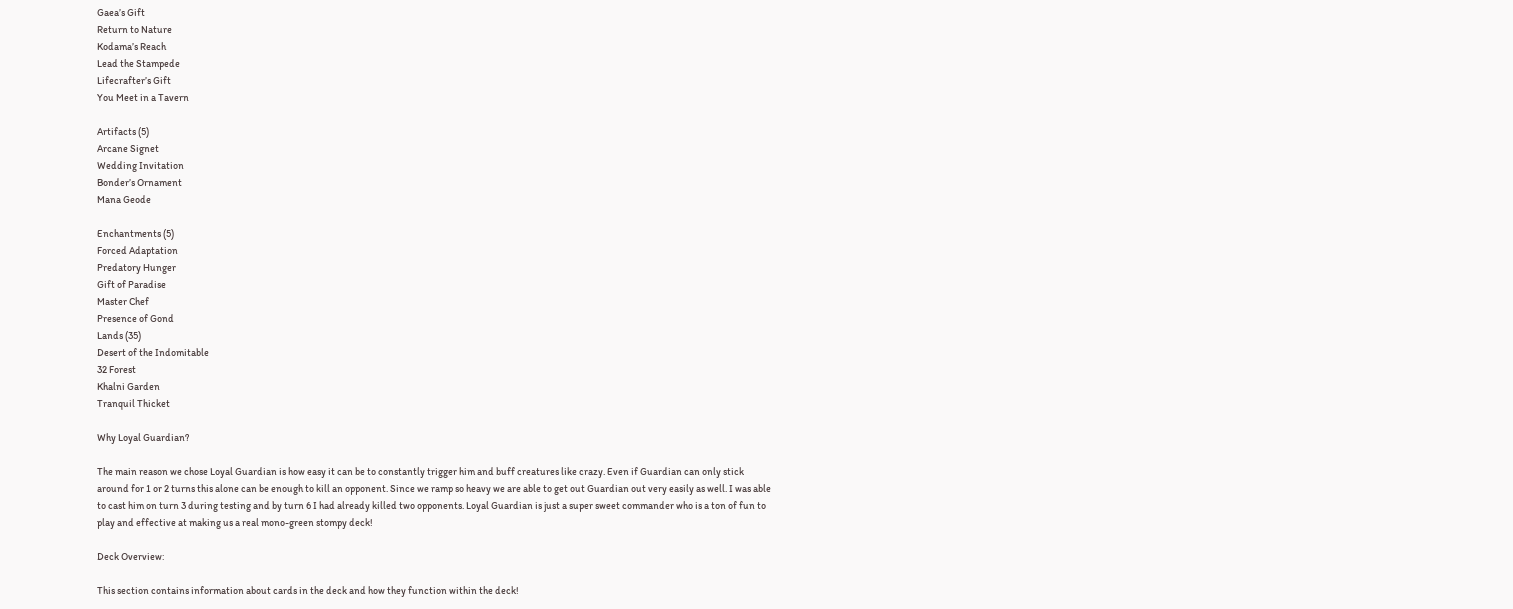Gaea’s Gift
Return to Nature
Kodama’s Reach
Lead the Stampede
Lifecrafter’s Gift
You Meet in a Tavern

Artifacts (5)
Arcane Signet
Wedding Invitation
Bonder’s Ornament
Mana Geode

Enchantments (5)
Forced Adaptation
Predatory Hunger
Gift of Paradise
Master Chef
Presence of Gond
Lands (35)
Desert of the Indomitable
32 Forest
Khalni Garden
Tranquil Thicket

Why Loyal Guardian?

The main reason we chose Loyal Guardian is how easy it can be to constantly trigger him and buff creatures like crazy. Even if Guardian can only stick around for 1 or 2 turns this alone can be enough to kill an opponent. Since we ramp so heavy we are able to get out Guardian out very easily as well. I was able to cast him on turn 3 during testing and by turn 6 I had already killed two opponents. Loyal Guardian is just a super sweet commander who is a ton of fun to play and effective at making us a real mono-green stompy deck!

Deck Overview:

This section contains information about cards in the deck and how they function within the deck!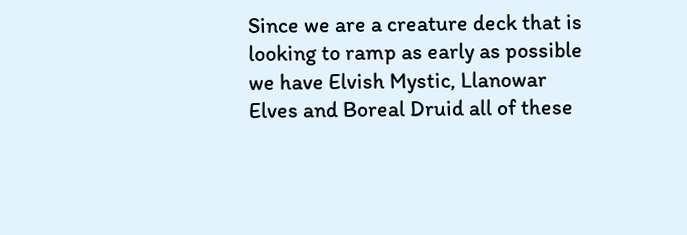Since we are a creature deck that is looking to ramp as early as possible we have Elvish Mystic, Llanowar Elves and Boreal Druid all of these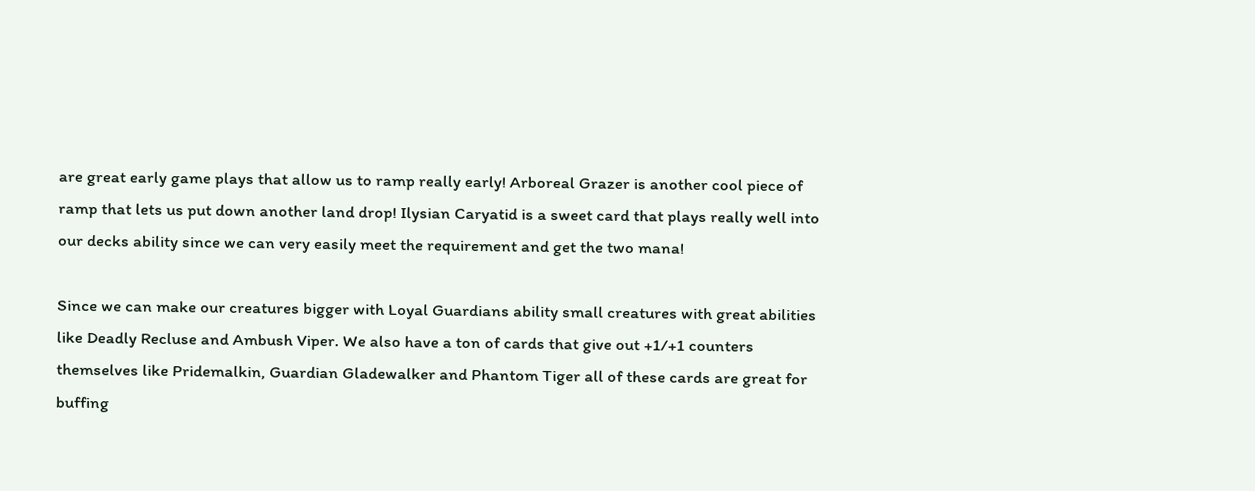are great early game plays that allow us to ramp really early! Arboreal Grazer is another cool piece of ramp that lets us put down another land drop! Ilysian Caryatid is a sweet card that plays really well into our decks ability since we can very easily meet the requirement and get the two mana!

Since we can make our creatures bigger with Loyal Guardians ability small creatures with great abilities like Deadly Recluse and Ambush Viper. We also have a ton of cards that give out +1/+1 counters themselves like Pridemalkin, Guardian Gladewalker and Phantom Tiger all of these cards are great for buffing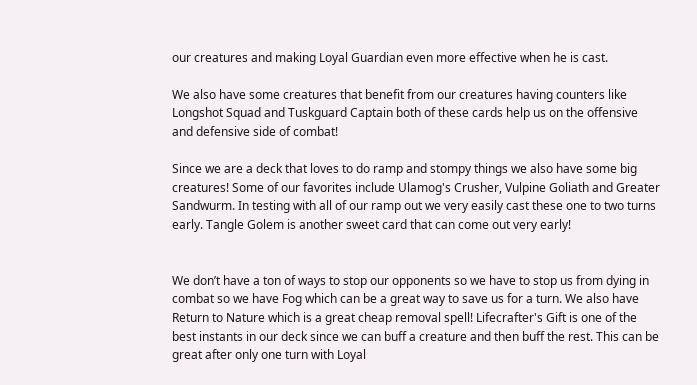our creatures and making Loyal Guardian even more effective when he is cast.

We also have some creatures that benefit from our creatures having counters like Longshot Squad and Tuskguard Captain both of these cards help us on the offensive and defensive side of combat!

Since we are a deck that loves to do ramp and stompy things we also have some big creatures! Some of our favorites include Ulamog's Crusher, Vulpine Goliath and Greater Sandwurm. In testing with all of our ramp out we very easily cast these one to two turns early. Tangle Golem is another sweet card that can come out very early!


We don’t have a ton of ways to stop our opponents so we have to stop us from dying in combat so we have Fog which can be a great way to save us for a turn. We also have Return to Nature which is a great cheap removal spell! Lifecrafter's Gift is one of the best instants in our deck since we can buff a creature and then buff the rest. This can be great after only one turn with Loyal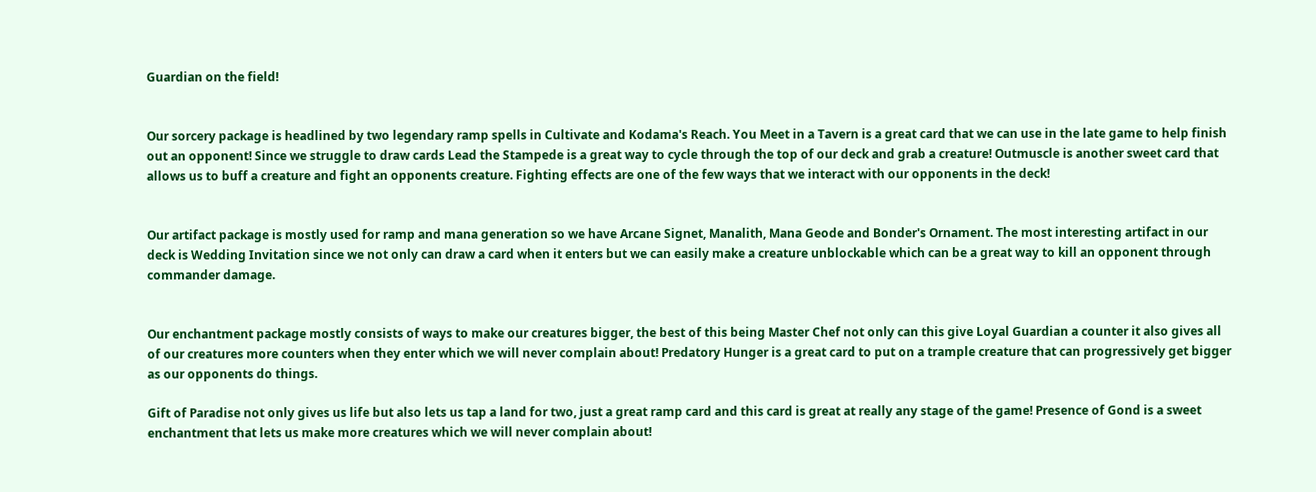Guardian on the field!


Our sorcery package is headlined by two legendary ramp spells in Cultivate and Kodama's Reach. You Meet in a Tavern is a great card that we can use in the late game to help finish out an opponent! Since we struggle to draw cards Lead the Stampede is a great way to cycle through the top of our deck and grab a creature! Outmuscle is another sweet card that allows us to buff a creature and fight an opponents creature. Fighting effects are one of the few ways that we interact with our opponents in the deck!


Our artifact package is mostly used for ramp and mana generation so we have Arcane Signet, Manalith, Mana Geode and Bonder's Ornament. The most interesting artifact in our deck is Wedding Invitation since we not only can draw a card when it enters but we can easily make a creature unblockable which can be a great way to kill an opponent through commander damage.


Our enchantment package mostly consists of ways to make our creatures bigger, the best of this being Master Chef not only can this give Loyal Guardian a counter it also gives all of our creatures more counters when they enter which we will never complain about! Predatory Hunger is a great card to put on a trample creature that can progressively get bigger as our opponents do things.

Gift of Paradise not only gives us life but also lets us tap a land for two, just a great ramp card and this card is great at really any stage of the game! Presence of Gond is a sweet enchantment that lets us make more creatures which we will never complain about!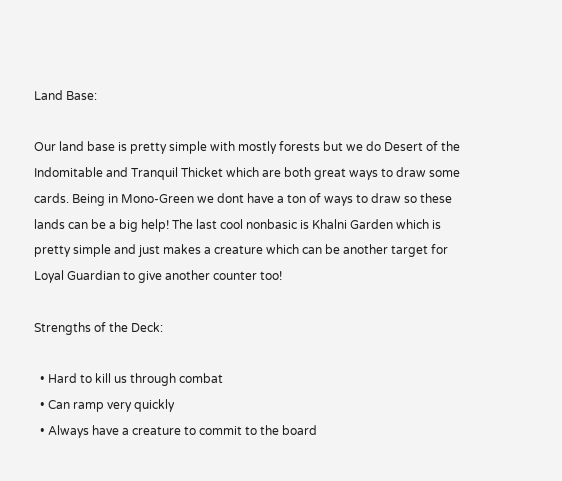Land Base:

Our land base is pretty simple with mostly forests but we do Desert of the Indomitable and Tranquil Thicket which are both great ways to draw some cards. Being in Mono-Green we dont have a ton of ways to draw so these lands can be a big help! The last cool nonbasic is Khalni Garden which is pretty simple and just makes a creature which can be another target for Loyal Guardian to give another counter too!

Strengths of the Deck:

  • Hard to kill us through combat
  • Can ramp very quickly
  • Always have a creature to commit to the board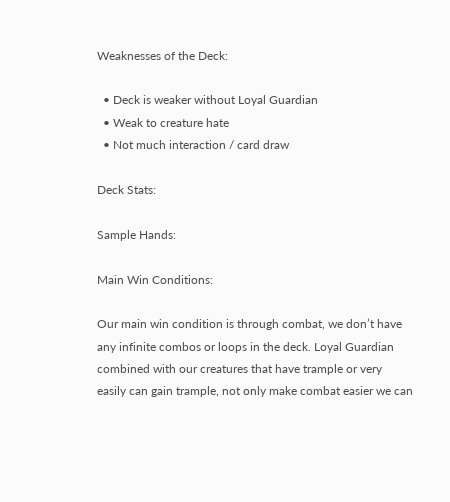Weaknesses of the Deck:

  • Deck is weaker without Loyal Guardian
  • Weak to creature hate
  • Not much interaction / card draw

Deck Stats:

Sample Hands:

Main Win Conditions:

Our main win condition is through combat, we don’t have any infinite combos or loops in the deck. Loyal Guardian combined with our creatures that have trample or very easily can gain trample, not only make combat easier we can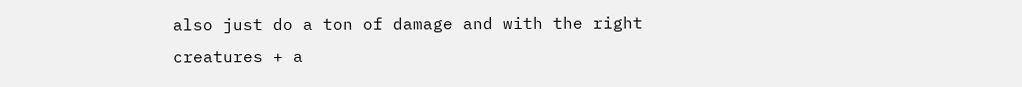also just do a ton of damage and with the right creatures + a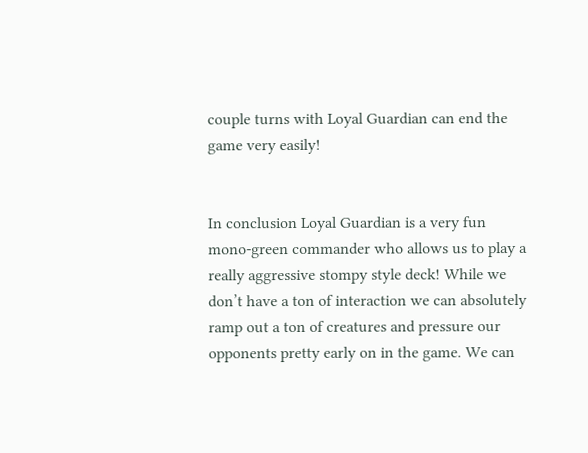couple turns with Loyal Guardian can end the game very easily!


In conclusion Loyal Guardian is a very fun mono-green commander who allows us to play a really aggressive stompy style deck! While we don’t have a ton of interaction we can absolutely ramp out a ton of creatures and pressure our opponents pretty early on in the game. We can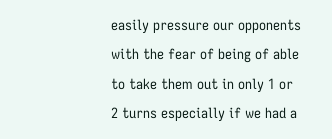easily pressure our opponents with the fear of being of able to take them out in only 1 or 2 turns especially if we had a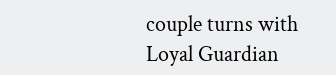couple turns with Loyal Guardian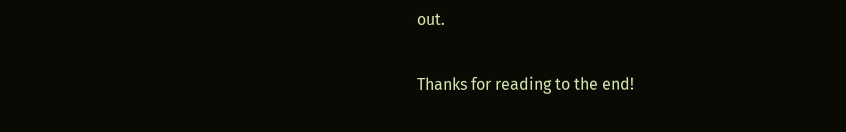out.

Thanks for reading to the end!